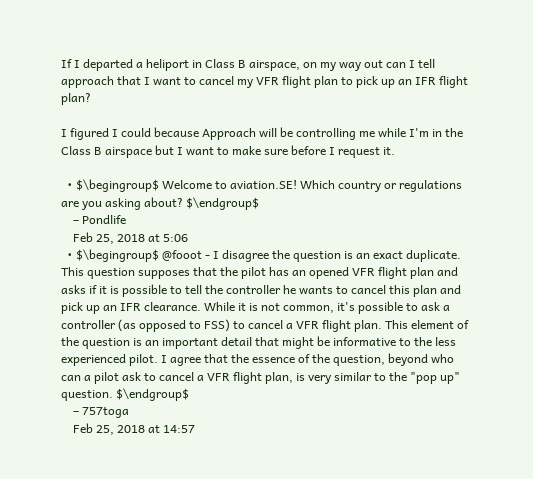If I departed a heliport in Class B airspace, on my way out can I tell approach that I want to cancel my VFR flight plan to pick up an IFR flight plan?

I figured I could because Approach will be controlling me while I'm in the Class B airspace but I want to make sure before I request it.

  • $\begingroup$ Welcome to aviation.SE! Which country or regulations are you asking about? $\endgroup$
    – Pondlife
    Feb 25, 2018 at 5:06
  • $\begingroup$ @fooot - I disagree the question is an exact duplicate. This question supposes that the pilot has an opened VFR flight plan and asks if it is possible to tell the controller he wants to cancel this plan and pick up an IFR clearance. While it is not common, it's possible to ask a controller (as opposed to FSS) to cancel a VFR flight plan. This element of the question is an important detail that might be informative to the less experienced pilot. I agree that the essence of the question, beyond who can a pilot ask to cancel a VFR flight plan, is very similar to the "pop up" question. $\endgroup$
    – 757toga
    Feb 25, 2018 at 14:57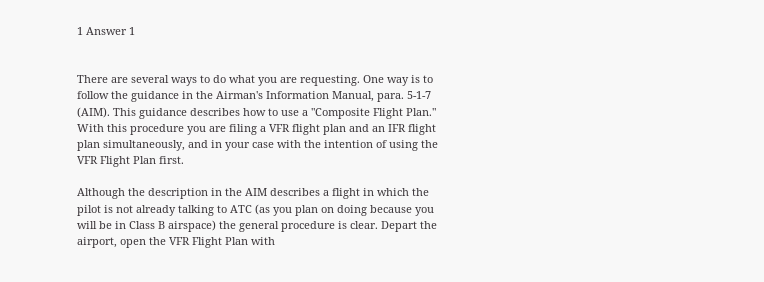1 Answer 1


There are several ways to do what you are requesting. One way is to follow the guidance in the Airman's Information Manual, para. 5-1-7 (AIM). This guidance describes how to use a "Composite Flight Plan." With this procedure you are filing a VFR flight plan and an IFR flight plan simultaneously, and in your case with the intention of using the VFR Flight Plan first.

Although the description in the AIM describes a flight in which the pilot is not already talking to ATC (as you plan on doing because you will be in Class B airspace) the general procedure is clear. Depart the airport, open the VFR Flight Plan with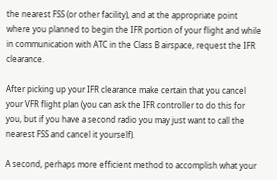the nearest FSS (or other facility), and at the appropriate point where you planned to begin the IFR portion of your flight and while in communication with ATC in the Class B airspace, request the IFR clearance.

After picking up your IFR clearance make certain that you cancel your VFR flight plan (you can ask the IFR controller to do this for you, but if you have a second radio you may just want to call the nearest FSS and cancel it yourself).

A second, perhaps more efficient method to accomplish what your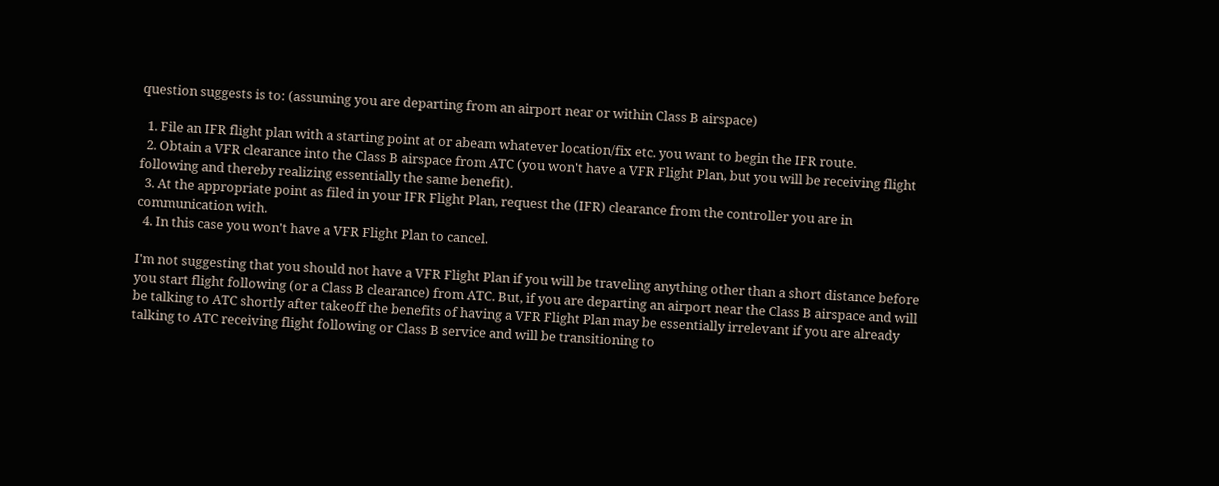question suggests is to: (assuming you are departing from an airport near or within Class B airspace)

  1. File an IFR flight plan with a starting point at or abeam whatever location/fix etc. you want to begin the IFR route.
  2. Obtain a VFR clearance into the Class B airspace from ATC (you won't have a VFR Flight Plan, but you will be receiving flight following and thereby realizing essentially the same benefit).
  3. At the appropriate point as filed in your IFR Flight Plan, request the (IFR) clearance from the controller you are in communication with.
  4. In this case you won't have a VFR Flight Plan to cancel.

I'm not suggesting that you should not have a VFR Flight Plan if you will be traveling anything other than a short distance before you start flight following (or a Class B clearance) from ATC. But, if you are departing an airport near the Class B airspace and will be talking to ATC shortly after takeoff the benefits of having a VFR Flight Plan may be essentially irrelevant if you are already talking to ATC receiving flight following or Class B service and will be transitioning to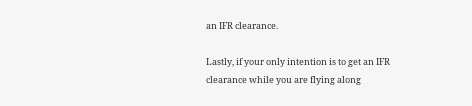an IFR clearance.

Lastly, if your only intention is to get an IFR clearance while you are flying along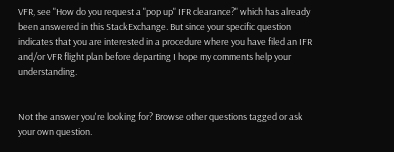VFR, see "How do you request a "pop up" IFR clearance?" which has already been answered in this StackExchange. But since your specific question indicates that you are interested in a procedure where you have filed an IFR and/or VFR flight plan before departing I hope my comments help your understanding.


Not the answer you're looking for? Browse other questions tagged or ask your own question.